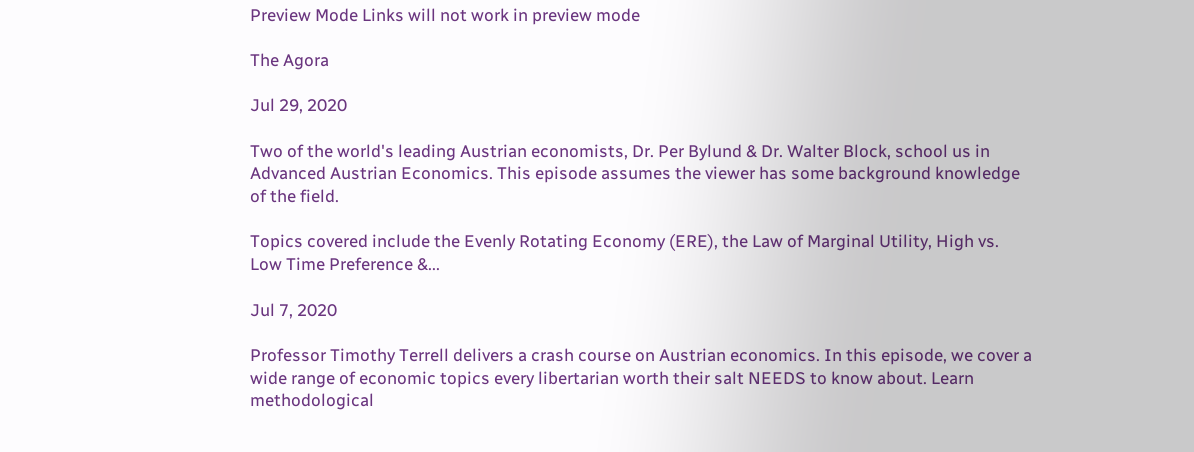Preview Mode Links will not work in preview mode

The Agora

Jul 29, 2020

Two of the world's leading Austrian economists, Dr. Per Bylund & Dr. Walter Block, school us in Advanced Austrian Economics. This episode assumes the viewer has some background knowledge of the field.

Topics covered include the Evenly Rotating Economy (ERE), the Law of Marginal Utility, High vs. Low Time Preference &...

Jul 7, 2020

Professor Timothy Terrell delivers a crash course on Austrian economics. In this episode, we cover a wide range of economic topics every libertarian worth their salt NEEDS to know about. Learn  methodological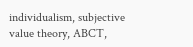individualism, subjective value theory, ABCT,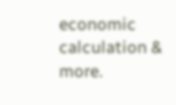economic calculation & more.